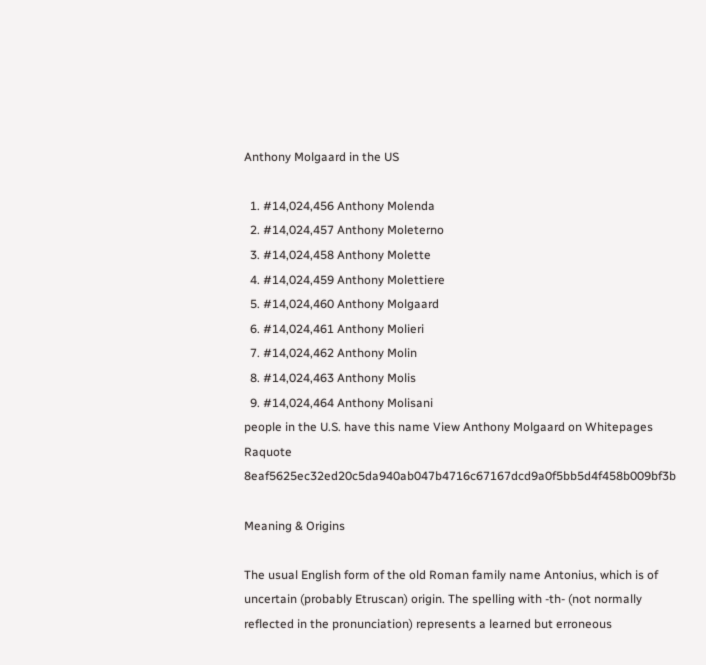Anthony Molgaard in the US

  1. #14,024,456 Anthony Molenda
  2. #14,024,457 Anthony Moleterno
  3. #14,024,458 Anthony Molette
  4. #14,024,459 Anthony Molettiere
  5. #14,024,460 Anthony Molgaard
  6. #14,024,461 Anthony Molieri
  7. #14,024,462 Anthony Molin
  8. #14,024,463 Anthony Molis
  9. #14,024,464 Anthony Molisani
people in the U.S. have this name View Anthony Molgaard on Whitepages Raquote 8eaf5625ec32ed20c5da940ab047b4716c67167dcd9a0f5bb5d4f458b009bf3b

Meaning & Origins

The usual English form of the old Roman family name Antonius, which is of uncertain (probably Etruscan) origin. The spelling with -th- (not normally reflected in the pronunciation) represents a learned but erroneous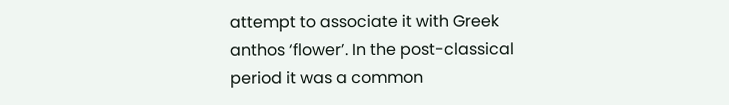attempt to associate it with Greek anthos ‘flower’. In the post-classical period it was a common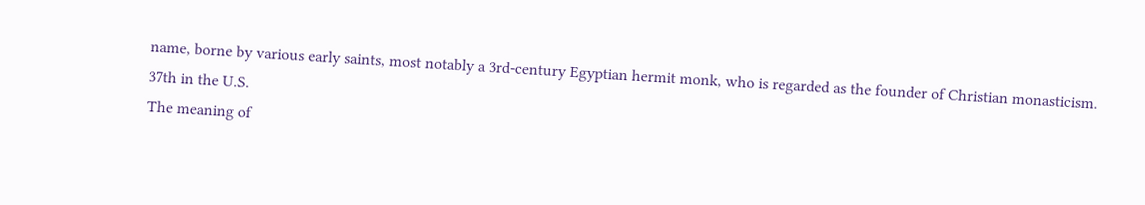name, borne by various early saints, most notably a 3rd-century Egyptian hermit monk, who is regarded as the founder of Christian monasticism.
37th in the U.S.
The meaning of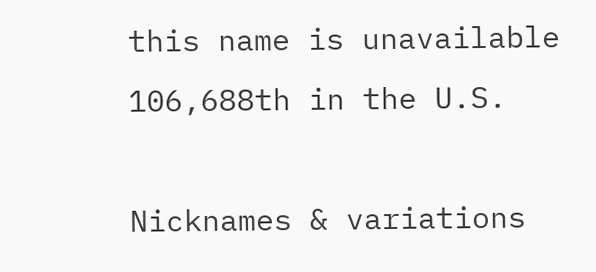this name is unavailable
106,688th in the U.S.

Nicknames & variations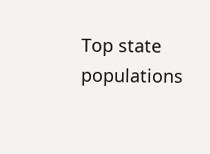Top state populations